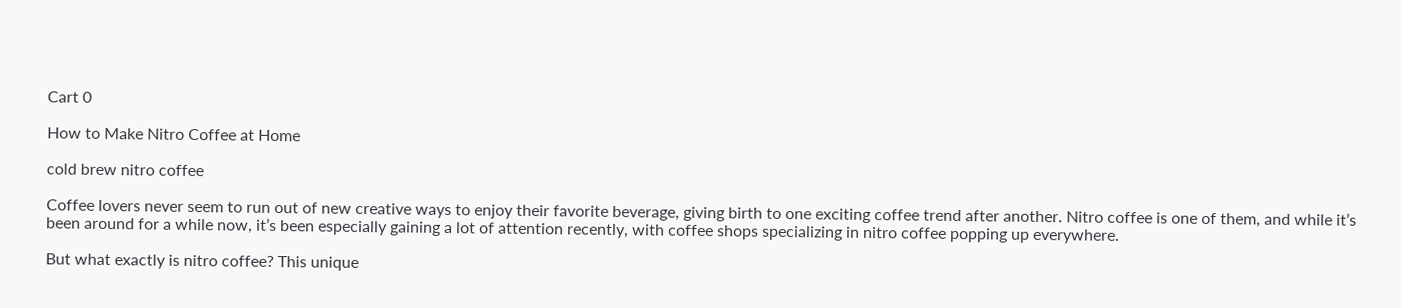Cart 0

How to Make Nitro Coffee at Home

cold brew nitro coffee

Coffee lovers never seem to run out of new creative ways to enjoy their favorite beverage, giving birth to one exciting coffee trend after another. Nitro coffee is one of them, and while it’s been around for a while now, it’s been especially gaining a lot of attention recently, with coffee shops specializing in nitro coffee popping up everywhere.

But what exactly is nitro coffee? This unique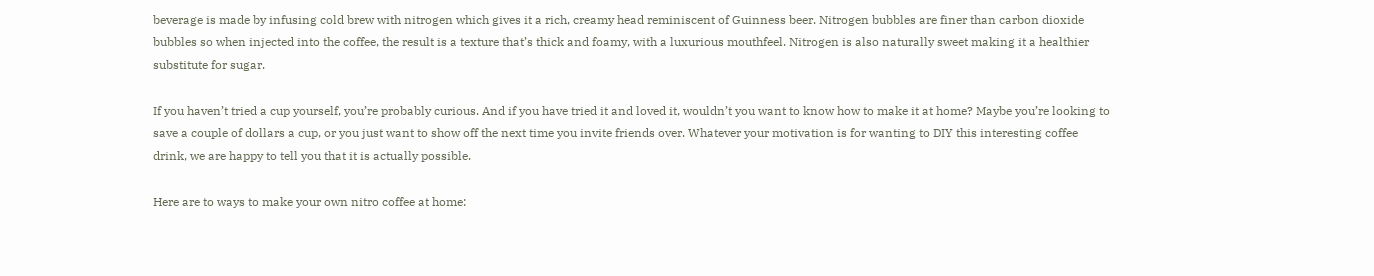beverage is made by infusing cold brew with nitrogen which gives it a rich, creamy head reminiscent of Guinness beer. Nitrogen bubbles are finer than carbon dioxide bubbles so when injected into the coffee, the result is a texture that’s thick and foamy, with a luxurious mouthfeel. Nitrogen is also naturally sweet making it a healthier substitute for sugar.

If you haven’t tried a cup yourself, you’re probably curious. And if you have tried it and loved it, wouldn’t you want to know how to make it at home? Maybe you’re looking to save a couple of dollars a cup, or you just want to show off the next time you invite friends over. Whatever your motivation is for wanting to DIY this interesting coffee drink, we are happy to tell you that it is actually possible.

Here are to ways to make your own nitro coffee at home: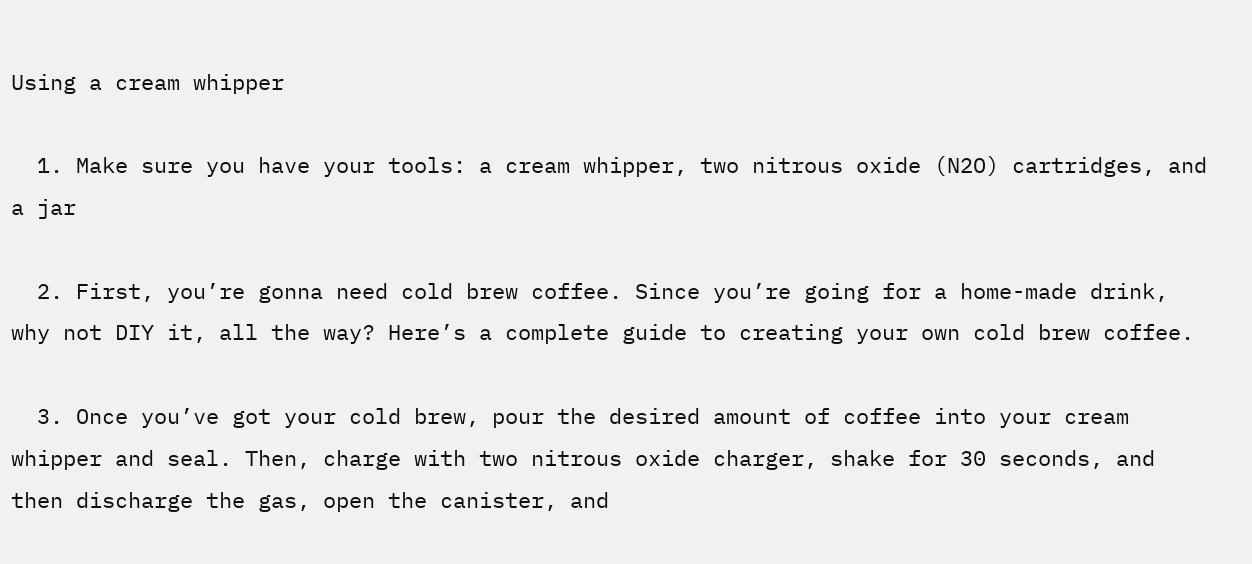Using a cream whipper

  1. Make sure you have your tools: a cream whipper, two nitrous oxide (N2O) cartridges, and a jar

  2. First, you’re gonna need cold brew coffee. Since you’re going for a home-made drink, why not DIY it, all the way? Here’s a complete guide to creating your own cold brew coffee.

  3. Once you’ve got your cold brew, pour the desired amount of coffee into your cream whipper and seal. Then, charge with two nitrous oxide charger, shake for 30 seconds, and then discharge the gas, open the canister, and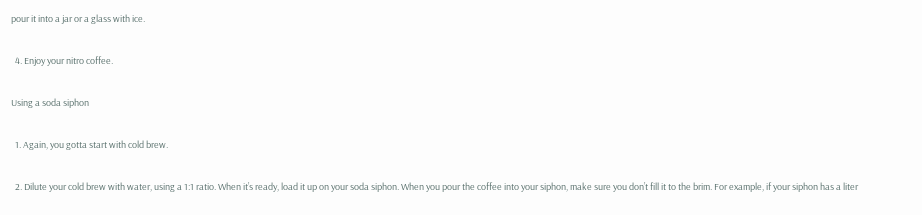pour it into a jar or a glass with ice.

  4. Enjoy your nitro coffee.

Using a soda siphon

  1. Again, you gotta start with cold brew.

  2. Dilute your cold brew with water, using a 1:1 ratio. When it’s ready, load it up on your soda siphon. When you pour the coffee into your siphon, make sure you don’t fill it to the brim. For example, if your siphon has a liter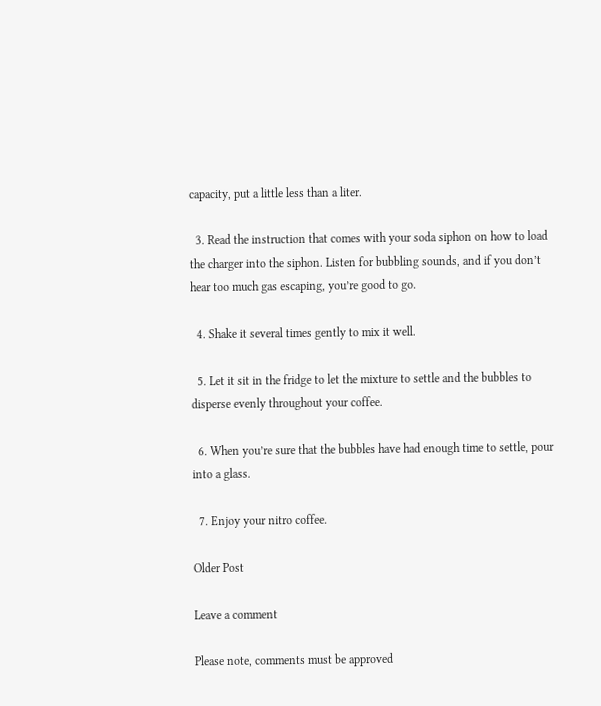capacity, put a little less than a liter.

  3. Read the instruction that comes with your soda siphon on how to load the charger into the siphon. Listen for bubbling sounds, and if you don’t hear too much gas escaping, you’re good to go.

  4. Shake it several times gently to mix it well.

  5. Let it sit in the fridge to let the mixture to settle and the bubbles to disperse evenly throughout your coffee.

  6. When you’re sure that the bubbles have had enough time to settle, pour into a glass.

  7. Enjoy your nitro coffee.

Older Post

Leave a comment

Please note, comments must be approved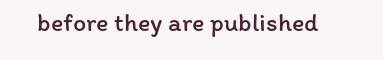before they are published